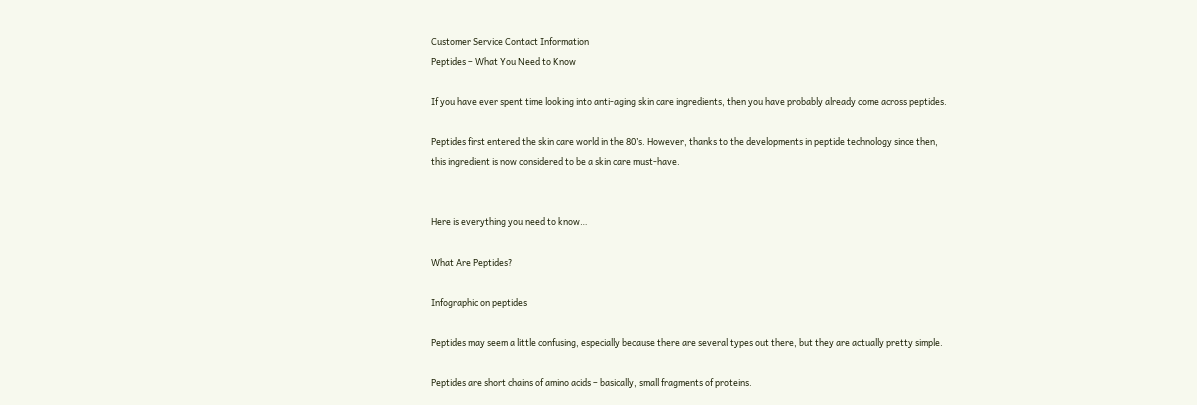Customer Service Contact Information
Peptides – What You Need to Know

If you have ever spent time looking into anti-aging skin care ingredients, then you have probably already come across peptides.

Peptides first entered the skin care world in the 80’s. However, thanks to the developments in peptide technology since then, this ingredient is now considered to be a skin care must-have.


Here is everything you need to know…

What Are Peptides?

Infographic on peptides

Peptides may seem a little confusing, especially because there are several types out there, but they are actually pretty simple.

Peptides are short chains of amino acids – basically, small fragments of proteins.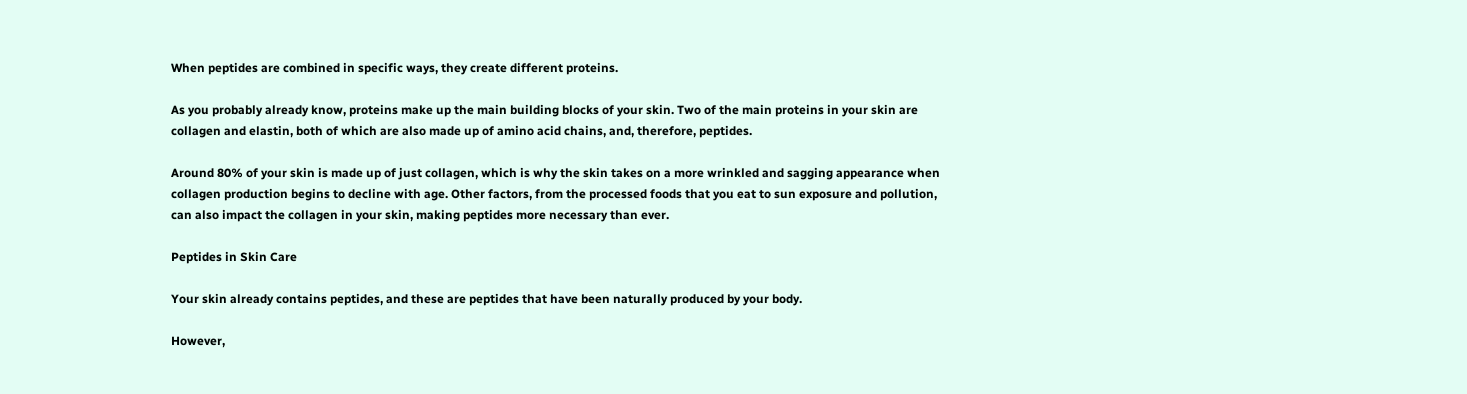When peptides are combined in specific ways, they create different proteins.

As you probably already know, proteins make up the main building blocks of your skin. Two of the main proteins in your skin are collagen and elastin, both of which are also made up of amino acid chains, and, therefore, peptides.

Around 80% of your skin is made up of just collagen, which is why the skin takes on a more wrinkled and sagging appearance when collagen production begins to decline with age. Other factors, from the processed foods that you eat to sun exposure and pollution, can also impact the collagen in your skin, making peptides more necessary than ever.

Peptides in Skin Care

Your skin already contains peptides, and these are peptides that have been naturally produced by your body.

However,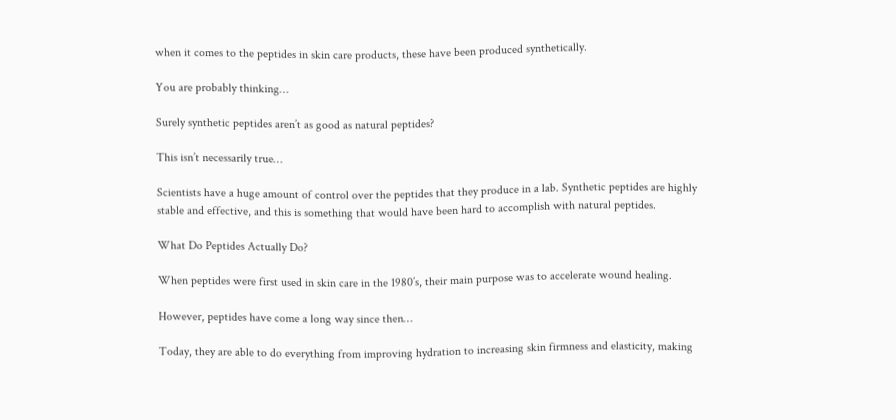when it comes to the peptides in skin care products, these have been produced synthetically.

You are probably thinking…

Surely synthetic peptides aren’t as good as natural peptides?

This isn’t necessarily true…

Scientists have a huge amount of control over the peptides that they produce in a lab. Synthetic peptides are highly stable and effective, and this is something that would have been hard to accomplish with natural peptides.

What Do Peptides Actually Do?

When peptides were first used in skin care in the 1980’s, their main purpose was to accelerate wound healing.

However, peptides have come a long way since then…

Today, they are able to do everything from improving hydration to increasing skin firmness and elasticity, making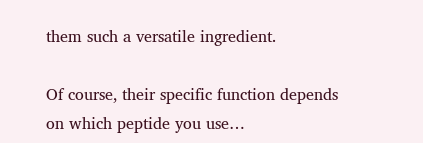them such a versatile ingredient.

Of course, their specific function depends on which peptide you use…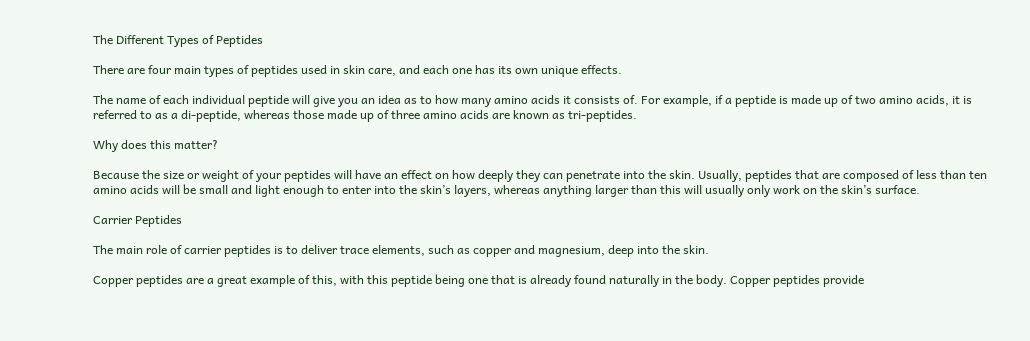The Different Types of Peptides

There are four main types of peptides used in skin care, and each one has its own unique effects.

The name of each individual peptide will give you an idea as to how many amino acids it consists of. For example, if a peptide is made up of two amino acids, it is referred to as a di-peptide, whereas those made up of three amino acids are known as tri-peptides.

Why does this matter?

Because the size or weight of your peptides will have an effect on how deeply they can penetrate into the skin. Usually, peptides that are composed of less than ten amino acids will be small and light enough to enter into the skin’s layers, whereas anything larger than this will usually only work on the skin’s surface.

Carrier Peptides

The main role of carrier peptides is to deliver trace elements, such as copper and magnesium, deep into the skin.

Copper peptides are a great example of this, with this peptide being one that is already found naturally in the body. Copper peptides provide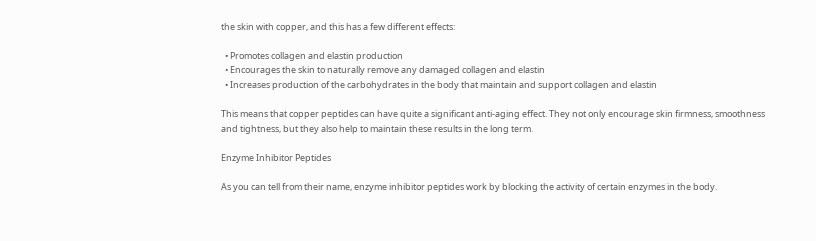the skin with copper, and this has a few different effects:

  • Promotes collagen and elastin production
  • Encourages the skin to naturally remove any damaged collagen and elastin
  • Increases production of the carbohydrates in the body that maintain and support collagen and elastin

This means that copper peptides can have quite a significant anti-aging effect. They not only encourage skin firmness, smoothness and tightness, but they also help to maintain these results in the long term.

Enzyme Inhibitor Peptides

As you can tell from their name, enzyme inhibitor peptides work by blocking the activity of certain enzymes in the body.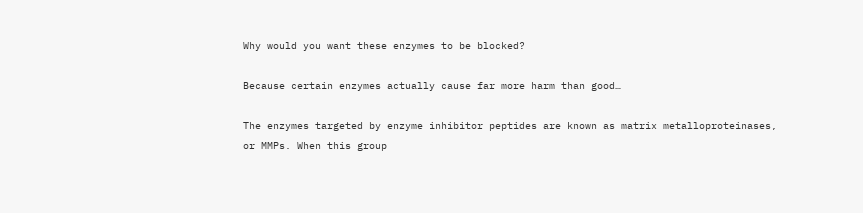Why would you want these enzymes to be blocked?

Because certain enzymes actually cause far more harm than good…

The enzymes targeted by enzyme inhibitor peptides are known as matrix metalloproteinases, or MMPs. When this group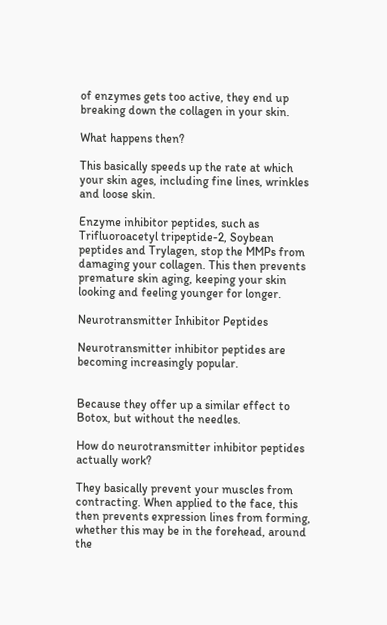of enzymes gets too active, they end up breaking down the collagen in your skin.

What happens then?

This basically speeds up the rate at which your skin ages, including fine lines, wrinkles and loose skin.

Enzyme inhibitor peptides, such as Trifluoroacetyl tripeptide-2, Soybean peptides and Trylagen, stop the MMPs from damaging your collagen. This then prevents premature skin aging, keeping your skin looking and feeling younger for longer.

Neurotransmitter Inhibitor Peptides

Neurotransmitter inhibitor peptides are becoming increasingly popular.


Because they offer up a similar effect to Botox, but without the needles.

How do neurotransmitter inhibitor peptides actually work?

They basically prevent your muscles from contracting. When applied to the face, this then prevents expression lines from forming, whether this may be in the forehead, around the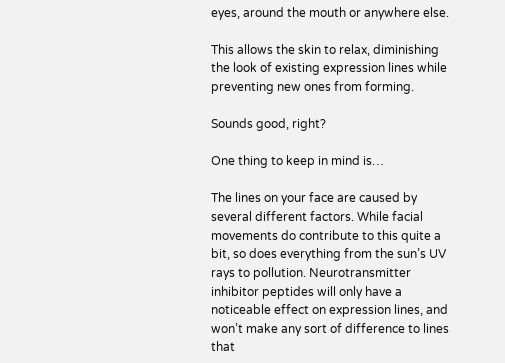eyes, around the mouth or anywhere else.

This allows the skin to relax, diminishing the look of existing expression lines while preventing new ones from forming.

Sounds good, right?

One thing to keep in mind is…

The lines on your face are caused by several different factors. While facial movements do contribute to this quite a bit, so does everything from the sun’s UV rays to pollution. Neurotransmitter inhibitor peptides will only have a noticeable effect on expression lines, and won’t make any sort of difference to lines that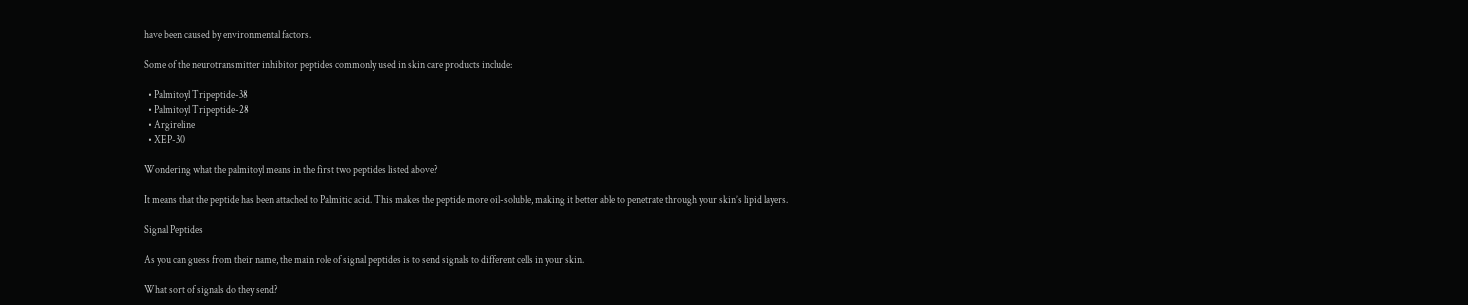have been caused by environmental factors.

Some of the neurotransmitter inhibitor peptides commonly used in skin care products include:

  • Palmitoyl Tripeptide-38
  • Palmitoyl Tripeptide-28
  • Argireline
  • XEP-30

Wondering what the palmitoyl means in the first two peptides listed above?

It means that the peptide has been attached to Palmitic acid. This makes the peptide more oil-soluble, making it better able to penetrate through your skin’s lipid layers.

Signal Peptides

As you can guess from their name, the main role of signal peptides is to send signals to different cells in your skin.

What sort of signals do they send?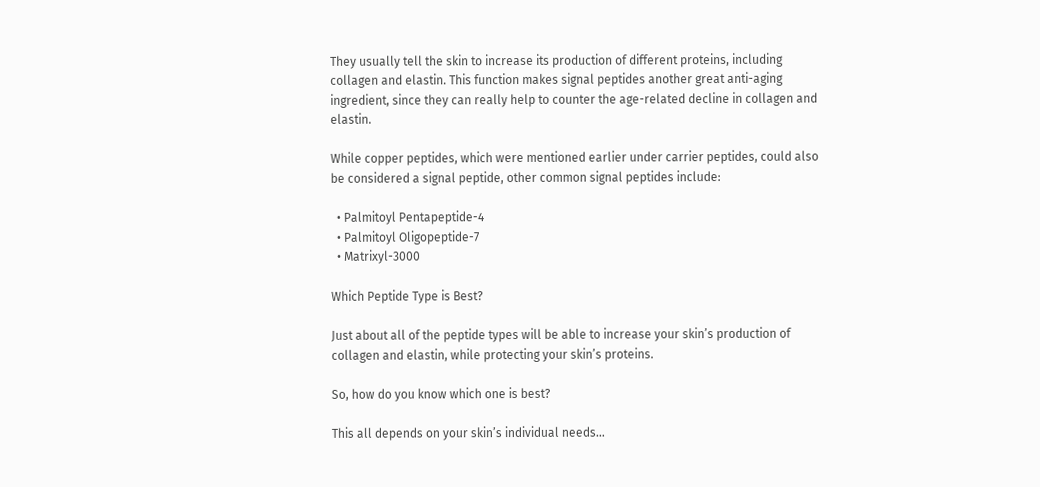They usually tell the skin to increase its production of different proteins, including collagen and elastin. This function makes signal peptides another great anti-aging ingredient, since they can really help to counter the age-related decline in collagen and elastin.

While copper peptides, which were mentioned earlier under carrier peptides, could also be considered a signal peptide, other common signal peptides include:

  • Palmitoyl Pentapeptide-4
  • Palmitoyl Oligopeptide-7
  • Matrixyl-3000

Which Peptide Type is Best?

Just about all of the peptide types will be able to increase your skin’s production of collagen and elastin, while protecting your skin’s proteins.

So, how do you know which one is best?

This all depends on your skin’s individual needs…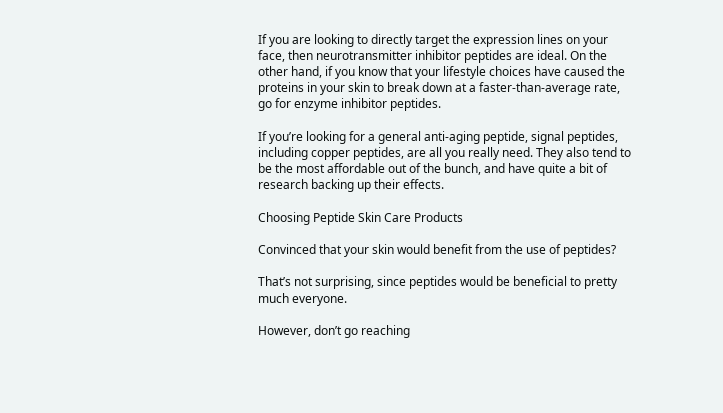If you are looking to directly target the expression lines on your face, then neurotransmitter inhibitor peptides are ideal. On the other hand, if you know that your lifestyle choices have caused the proteins in your skin to break down at a faster-than-average rate, go for enzyme inhibitor peptides.

If you’re looking for a general anti-aging peptide, signal peptides, including copper peptides, are all you really need. They also tend to be the most affordable out of the bunch, and have quite a bit of research backing up their effects.

Choosing Peptide Skin Care Products

Convinced that your skin would benefit from the use of peptides?

That’s not surprising, since peptides would be beneficial to pretty much everyone.

However, don’t go reaching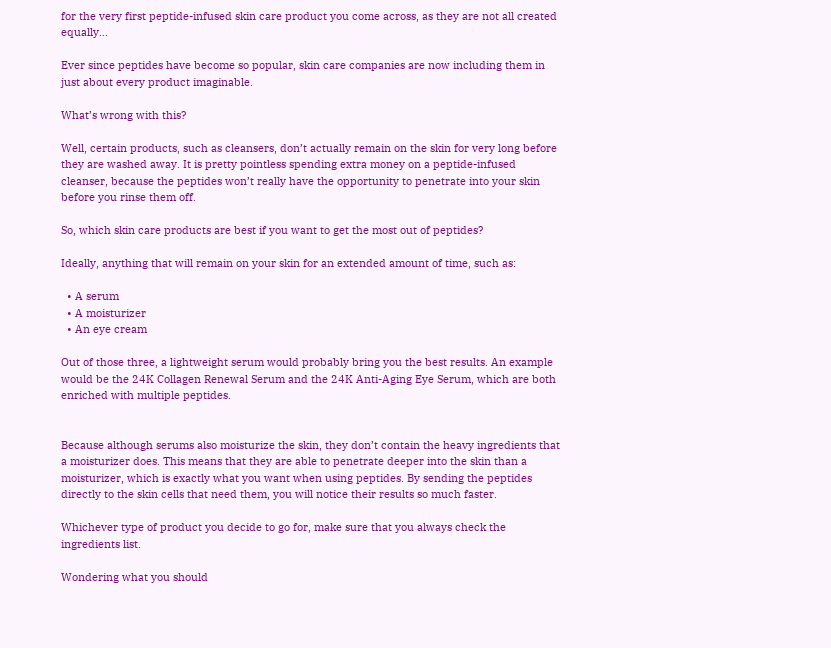for the very first peptide-infused skin care product you come across, as they are not all created equally…

Ever since peptides have become so popular, skin care companies are now including them in just about every product imaginable.

What’s wrong with this?

Well, certain products, such as cleansers, don’t actually remain on the skin for very long before they are washed away. It is pretty pointless spending extra money on a peptide-infused cleanser, because the peptides won’t really have the opportunity to penetrate into your skin before you rinse them off.

So, which skin care products are best if you want to get the most out of peptides?

Ideally, anything that will remain on your skin for an extended amount of time, such as:

  • A serum
  • A moisturizer
  • An eye cream

Out of those three, a lightweight serum would probably bring you the best results. An example would be the 24K Collagen Renewal Serum and the 24K Anti-Aging Eye Serum, which are both enriched with multiple peptides.


Because although serums also moisturize the skin, they don’t contain the heavy ingredients that a moisturizer does. This means that they are able to penetrate deeper into the skin than a moisturizer, which is exactly what you want when using peptides. By sending the peptides directly to the skin cells that need them, you will notice their results so much faster.

Whichever type of product you decide to go for, make sure that you always check the ingredients list.

Wondering what you should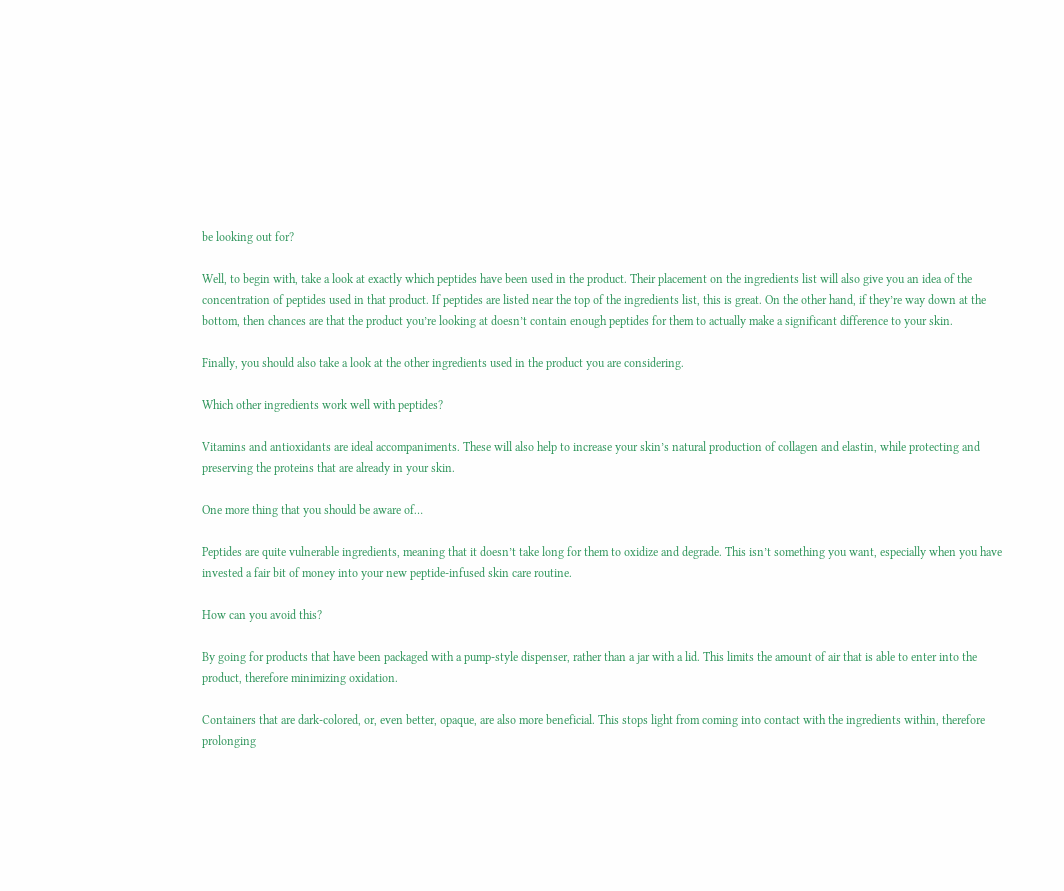be looking out for?

Well, to begin with, take a look at exactly which peptides have been used in the product. Their placement on the ingredients list will also give you an idea of the concentration of peptides used in that product. If peptides are listed near the top of the ingredients list, this is great. On the other hand, if they’re way down at the bottom, then chances are that the product you’re looking at doesn’t contain enough peptides for them to actually make a significant difference to your skin.

Finally, you should also take a look at the other ingredients used in the product you are considering.

Which other ingredients work well with peptides?

Vitamins and antioxidants are ideal accompaniments. These will also help to increase your skin’s natural production of collagen and elastin, while protecting and preserving the proteins that are already in your skin.

One more thing that you should be aware of…

Peptides are quite vulnerable ingredients, meaning that it doesn’t take long for them to oxidize and degrade. This isn’t something you want, especially when you have invested a fair bit of money into your new peptide-infused skin care routine.

How can you avoid this?

By going for products that have been packaged with a pump-style dispenser, rather than a jar with a lid. This limits the amount of air that is able to enter into the product, therefore minimizing oxidation.

Containers that are dark-colored, or, even better, opaque, are also more beneficial. This stops light from coming into contact with the ingredients within, therefore prolonging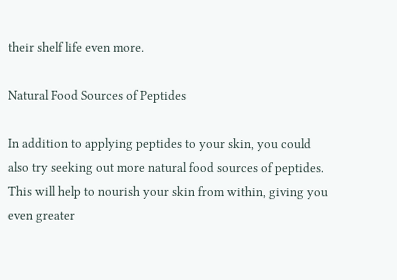their shelf life even more.

Natural Food Sources of Peptides

In addition to applying peptides to your skin, you could also try seeking out more natural food sources of peptides. This will help to nourish your skin from within, giving you even greater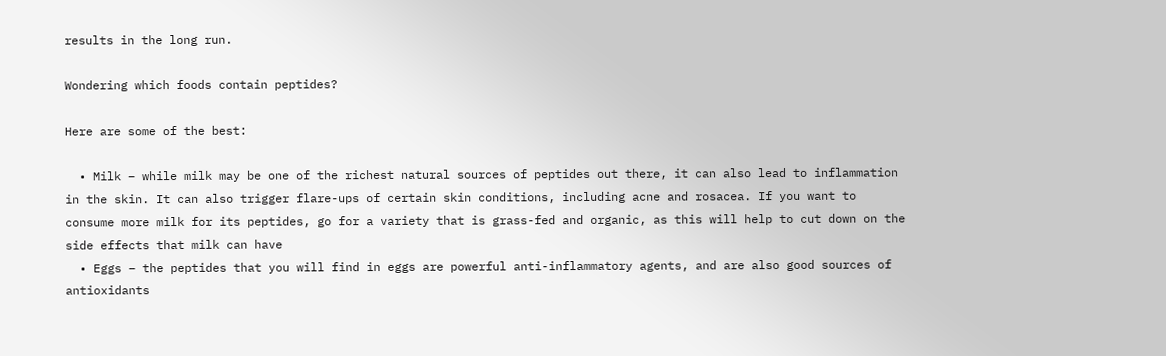results in the long run.

Wondering which foods contain peptides?

Here are some of the best:

  • Milk – while milk may be one of the richest natural sources of peptides out there, it can also lead to inflammation in the skin. It can also trigger flare-ups of certain skin conditions, including acne and rosacea. If you want to consume more milk for its peptides, go for a variety that is grass-fed and organic, as this will help to cut down on the side effects that milk can have
  • Eggs – the peptides that you will find in eggs are powerful anti-inflammatory agents, and are also good sources of antioxidants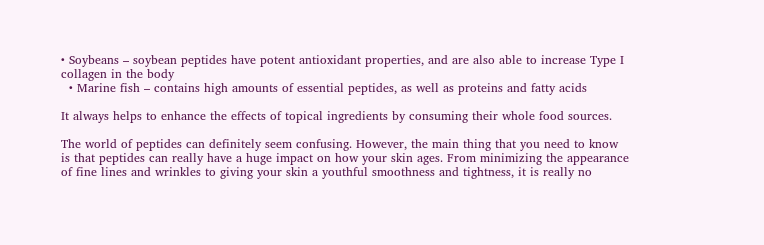• Soybeans – soybean peptides have potent antioxidant properties, and are also able to increase Type I collagen in the body
  • Marine fish – contains high amounts of essential peptides, as well as proteins and fatty acids

It always helps to enhance the effects of topical ingredients by consuming their whole food sources.

The world of peptides can definitely seem confusing. However, the main thing that you need to know is that peptides can really have a huge impact on how your skin ages. From minimizing the appearance of fine lines and wrinkles to giving your skin a youthful smoothness and tightness, it is really no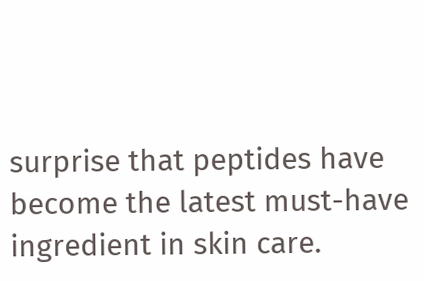surprise that peptides have become the latest must-have ingredient in skin care.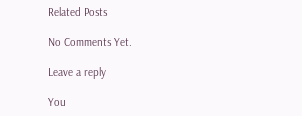Related Posts

No Comments Yet.

Leave a reply

You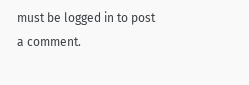must be logged in to post a comment.